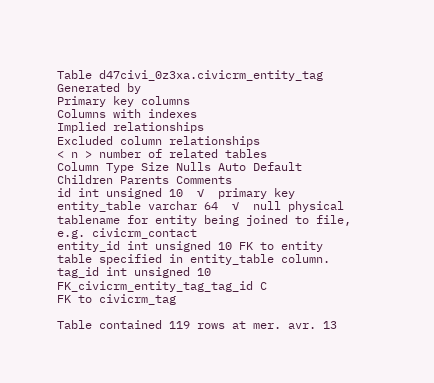Table d47civi_0z3xa.civicrm_entity_tag Generated by
Primary key columns
Columns with indexes
Implied relationships
Excluded column relationships
< n > number of related tables
Column Type Size Nulls Auto Default Children Parents Comments
id int unsigned 10  √  primary key
entity_table varchar 64  √  null physical tablename for entity being joined to file, e.g. civicrm_contact
entity_id int unsigned 10 FK to entity table specified in entity_table column.
tag_id int unsigned 10 FK_civicrm_entity_tag_tag_id C
FK to civicrm_tag

Table contained 119 rows at mer. avr. 13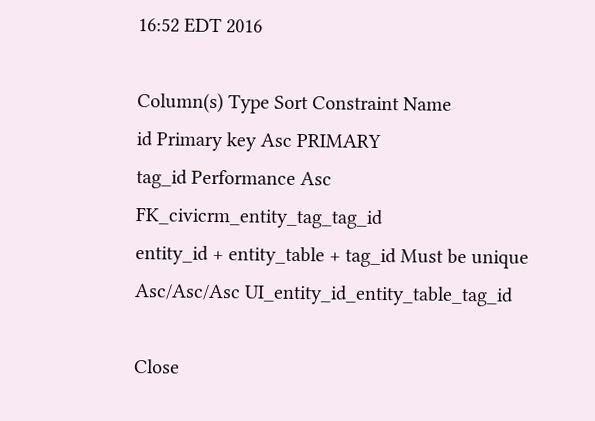16:52 EDT 2016

Column(s) Type Sort Constraint Name
id Primary key Asc PRIMARY
tag_id Performance Asc FK_civicrm_entity_tag_tag_id
entity_id + entity_table + tag_id Must be unique Asc/Asc/Asc UI_entity_id_entity_table_tag_id

Close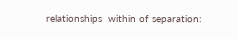relationships  within of separation: